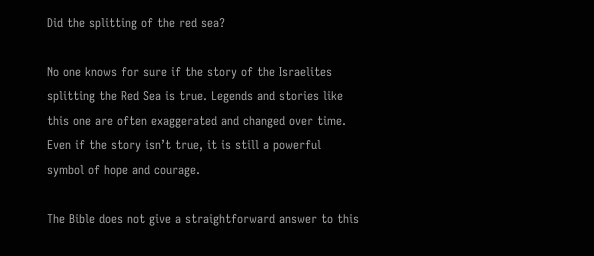Did the splitting of the red sea?

No one knows for sure if the story of the Israelites splitting the Red Sea is true. Legends and stories like this one are often exaggerated and changed over time. Even if the story isn’t true, it is still a powerful symbol of hope and courage.

The Bible does not give a straightforward answer to this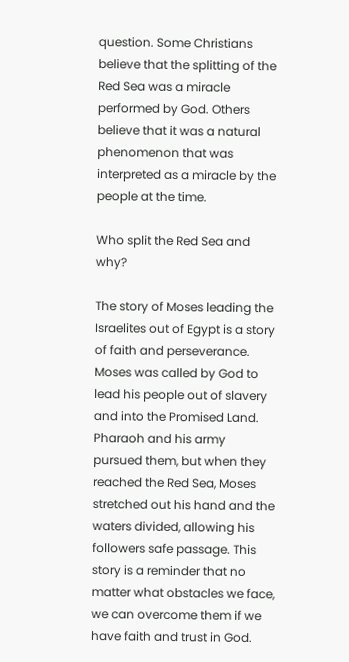question. Some Christians believe that the splitting of the Red Sea was a miracle performed by God. Others believe that it was a natural phenomenon that was interpreted as a miracle by the people at the time.

Who split the Red Sea and why?

The story of Moses leading the Israelites out of Egypt is a story of faith and perseverance. Moses was called by God to lead his people out of slavery and into the Promised Land. Pharaoh and his army pursued them, but when they reached the Red Sea, Moses stretched out his hand and the waters divided, allowing his followers safe passage. This story is a reminder that no matter what obstacles we face, we can overcome them if we have faith and trust in God.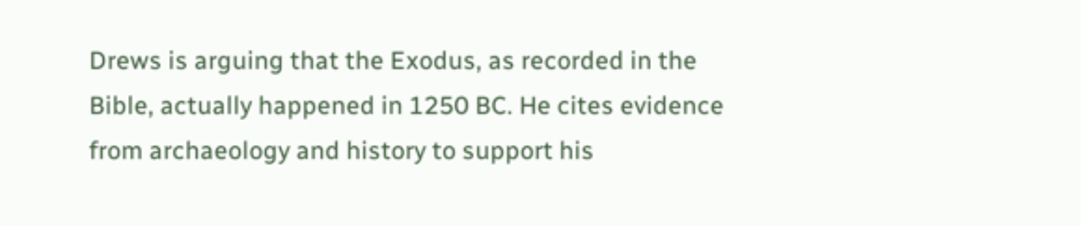Drews is arguing that the Exodus, as recorded in the Bible, actually happened in 1250 BC. He cites evidence from archaeology and history to support his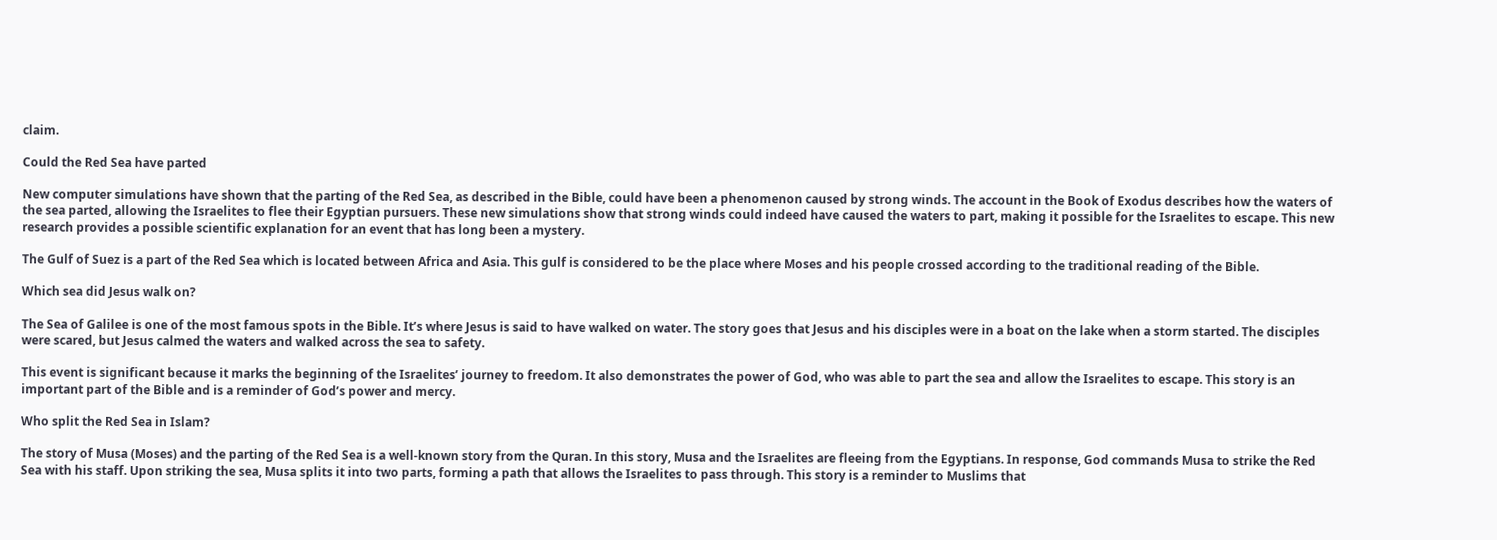claim.

Could the Red Sea have parted

New computer simulations have shown that the parting of the Red Sea, as described in the Bible, could have been a phenomenon caused by strong winds. The account in the Book of Exodus describes how the waters of the sea parted, allowing the Israelites to flee their Egyptian pursuers. These new simulations show that strong winds could indeed have caused the waters to part, making it possible for the Israelites to escape. This new research provides a possible scientific explanation for an event that has long been a mystery.

The Gulf of Suez is a part of the Red Sea which is located between Africa and Asia. This gulf is considered to be the place where Moses and his people crossed according to the traditional reading of the Bible.

Which sea did Jesus walk on?

The Sea of Galilee is one of the most famous spots in the Bible. It’s where Jesus is said to have walked on water. The story goes that Jesus and his disciples were in a boat on the lake when a storm started. The disciples were scared, but Jesus calmed the waters and walked across the sea to safety.

This event is significant because it marks the beginning of the Israelites’ journey to freedom. It also demonstrates the power of God, who was able to part the sea and allow the Israelites to escape. This story is an important part of the Bible and is a reminder of God’s power and mercy.

Who split the Red Sea in Islam?

The story of Musa (Moses) and the parting of the Red Sea is a well-known story from the Quran. In this story, Musa and the Israelites are fleeing from the Egyptians. In response, God commands Musa to strike the Red Sea with his staff. Upon striking the sea, Musa splits it into two parts, forming a path that allows the Israelites to pass through. This story is a reminder to Muslims that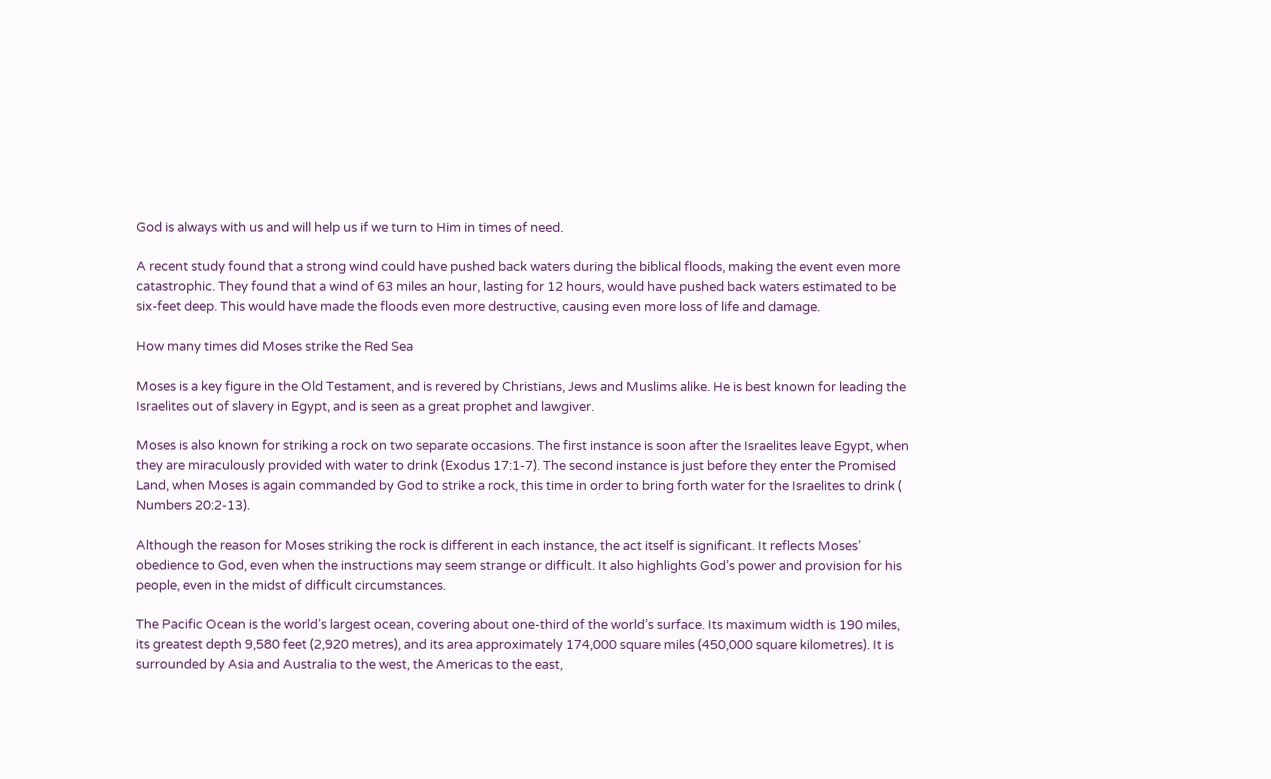God is always with us and will help us if we turn to Him in times of need.

A recent study found that a strong wind could have pushed back waters during the biblical floods, making the event even more catastrophic. They found that a wind of 63 miles an hour, lasting for 12 hours, would have pushed back waters estimated to be six-feet deep. This would have made the floods even more destructive, causing even more loss of life and damage.

How many times did Moses strike the Red Sea

Moses is a key figure in the Old Testament, and is revered by Christians, Jews and Muslims alike. He is best known for leading the Israelites out of slavery in Egypt, and is seen as a great prophet and lawgiver.

Moses is also known for striking a rock on two separate occasions. The first instance is soon after the Israelites leave Egypt, when they are miraculously provided with water to drink (Exodus 17:1-7). The second instance is just before they enter the Promised Land, when Moses is again commanded by God to strike a rock, this time in order to bring forth water for the Israelites to drink ( Numbers 20:2-13).

Although the reason for Moses striking the rock is different in each instance, the act itself is significant. It reflects Moses’ obedience to God, even when the instructions may seem strange or difficult. It also highlights God’s power and provision for his people, even in the midst of difficult circumstances.

The Pacific Ocean is the world’s largest ocean, covering about one-third of the world’s surface. Its maximum width is 190 miles, its greatest depth 9,580 feet (2,920 metres), and its area approximately 174,000 square miles (450,000 square kilometres). It is surrounded by Asia and Australia to the west, the Americas to the east,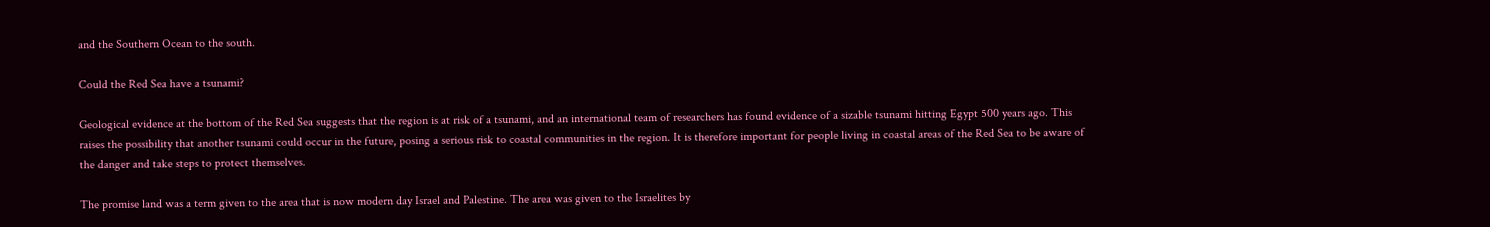and the Southern Ocean to the south.

Could the Red Sea have a tsunami?

Geological evidence at the bottom of the Red Sea suggests that the region is at risk of a tsunami, and an international team of researchers has found evidence of a sizable tsunami hitting Egypt 500 years ago. This raises the possibility that another tsunami could occur in the future, posing a serious risk to coastal communities in the region. It is therefore important for people living in coastal areas of the Red Sea to be aware of the danger and take steps to protect themselves.

The promise land was a term given to the area that is now modern day Israel and Palestine. The area was given to the Israelites by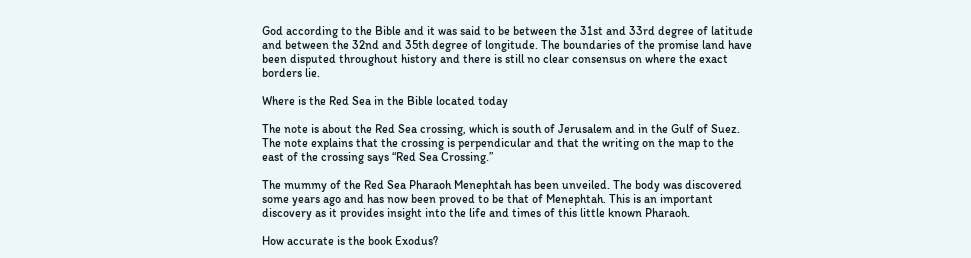God according to the Bible and it was said to be between the 31st and 33rd degree of latitude and between the 32nd and 35th degree of longitude. The boundaries of the promise land have been disputed throughout history and there is still no clear consensus on where the exact borders lie.

Where is the Red Sea in the Bible located today

The note is about the Red Sea crossing, which is south of Jerusalem and in the Gulf of Suez. The note explains that the crossing is perpendicular and that the writing on the map to the east of the crossing says “Red Sea Crossing.”

The mummy of the Red Sea Pharaoh Menephtah has been unveiled. The body was discovered some years ago and has now been proved to be that of Menephtah. This is an important discovery as it provides insight into the life and times of this little known Pharaoh.

How accurate is the book Exodus?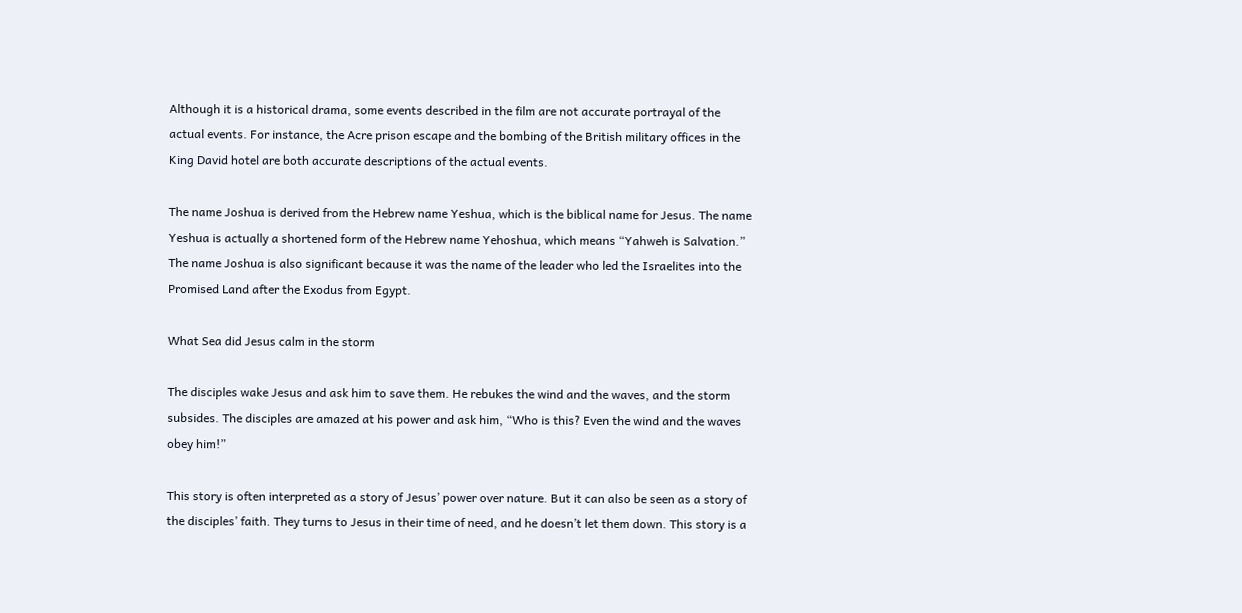Although it is a historical drama, some events described in the film are not accurate portrayal of the actual events. For instance, the Acre prison escape and the bombing of the British military offices in the King David hotel are both accurate descriptions of the actual events.

The name Joshua is derived from the Hebrew name Yeshua, which is the biblical name for Jesus. The name Yeshua is actually a shortened form of the Hebrew name Yehoshua, which means “Yahweh is Salvation.” The name Joshua is also significant because it was the name of the leader who led the Israelites into the Promised Land after the Exodus from Egypt.

What Sea did Jesus calm in the storm

The disciples wake Jesus and ask him to save them. He rebukes the wind and the waves, and the storm subsides. The disciples are amazed at his power and ask him, “Who is this? Even the wind and the waves obey him!”

This story is often interpreted as a story of Jesus’ power over nature. But it can also be seen as a story of the disciples’ faith. They turns to Jesus in their time of need, and he doesn’t let them down. This story is a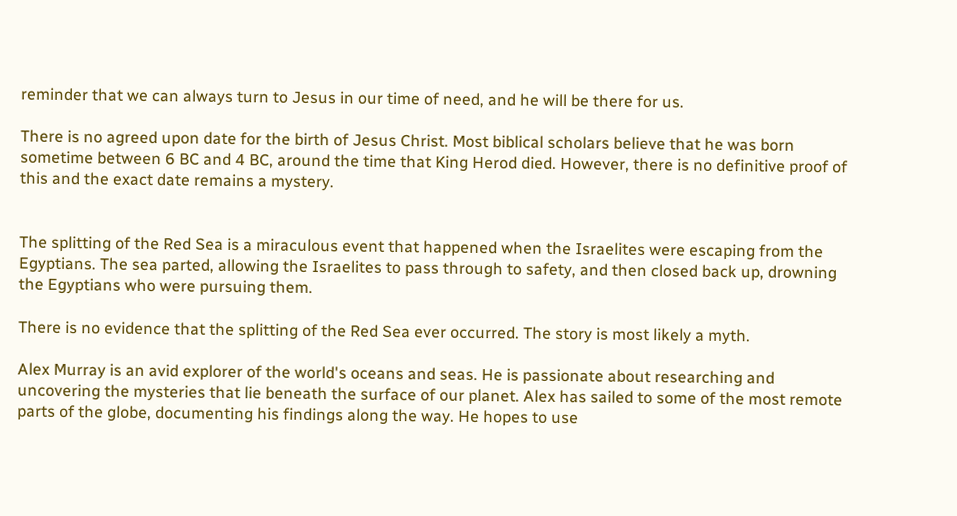reminder that we can always turn to Jesus in our time of need, and he will be there for us.

There is no agreed upon date for the birth of Jesus Christ. Most biblical scholars believe that he was born sometime between 6 BC and 4 BC, around the time that King Herod died. However, there is no definitive proof of this and the exact date remains a mystery.


The splitting of the Red Sea is a miraculous event that happened when the Israelites were escaping from the Egyptians. The sea parted, allowing the Israelites to pass through to safety, and then closed back up, drowning the Egyptians who were pursuing them.

There is no evidence that the splitting of the Red Sea ever occurred. The story is most likely a myth.

Alex Murray is an avid explorer of the world's oceans and seas. He is passionate about researching and uncovering the mysteries that lie beneath the surface of our planet. Alex has sailed to some of the most remote parts of the globe, documenting his findings along the way. He hopes to use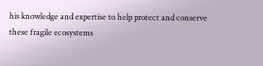his knowledge and expertise to help protect and conserve these fragile ecosystems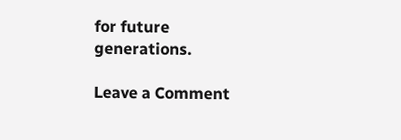for future generations.

Leave a Comment